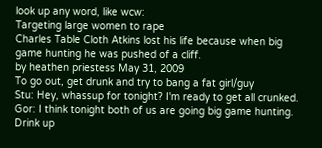look up any word, like wcw:
Targeting large women to rape
Charles Table Cloth Atkins lost his life because when big game hunting he was pushed of a cliff.
by heathen priestess May 31, 2009
To go out, get drunk and try to bang a fat girl/guy
Stu: Hey, whassup for tonight? I'm ready to get all crunked.
Gor: I think tonight both of us are going big game hunting. Drink up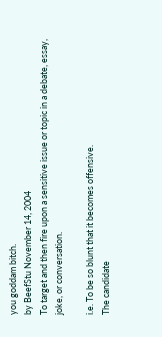you goddam bitch.
by BeefStu November 14, 2004
To target and then fire upon a sensitive issue or topic in a debate, essay, joke, or conversation.

i.e. To be so blunt that it becomes offensive.
The candidate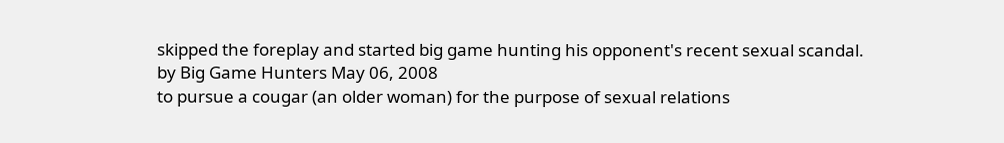skipped the foreplay and started big game hunting his opponent's recent sexual scandal.
by Big Game Hunters May 06, 2008
to pursue a cougar (an older woman) for the purpose of sexual relations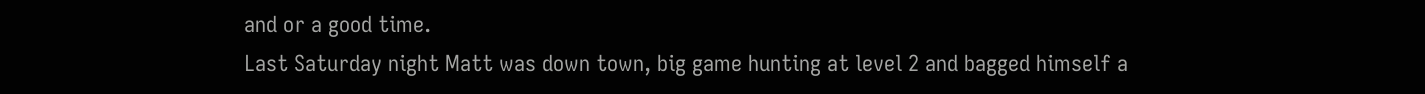and or a good time.
Last Saturday night Matt was down town, big game hunting at level 2 and bagged himself a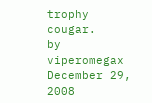trophy cougar.
by viperomegax December 29, 2008